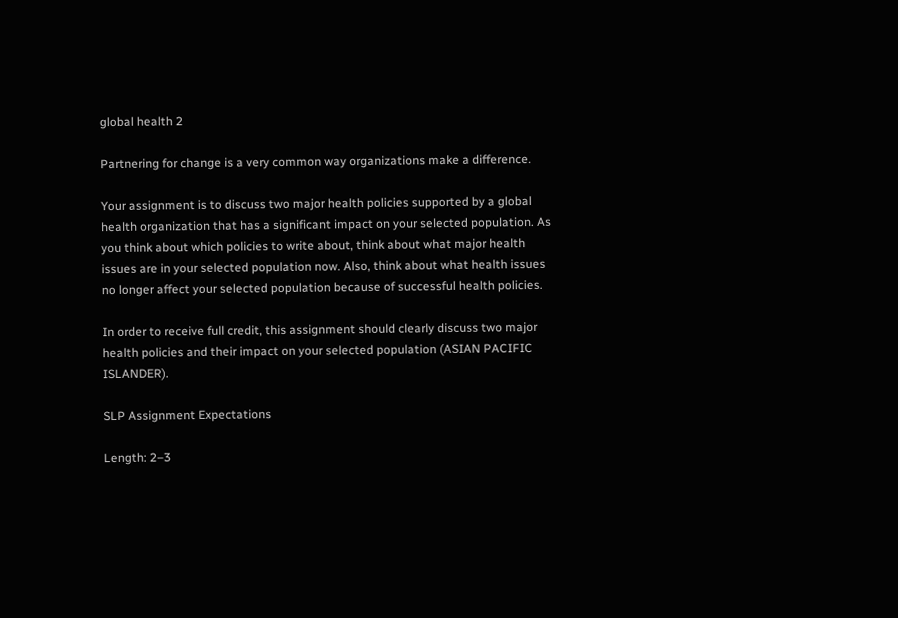global health 2

Partnering for change is a very common way organizations make a difference.

Your assignment is to discuss two major health policies supported by a global health organization that has a significant impact on your selected population. As you think about which policies to write about, think about what major health issues are in your selected population now. Also, think about what health issues no longer affect your selected population because of successful health policies.

In order to receive full credit, this assignment should clearly discuss two major health policies and their impact on your selected population (ASIAN PACIFIC ISLANDER).

SLP Assignment Expectations

Length: 2–3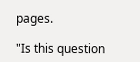pages.

"Is this question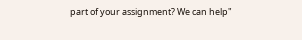part of your assignment? We can help"